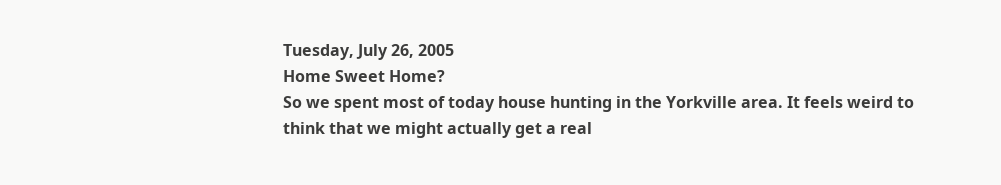Tuesday, July 26, 2005
Home Sweet Home?
So we spent most of today house hunting in the Yorkville area. It feels weird to think that we might actually get a real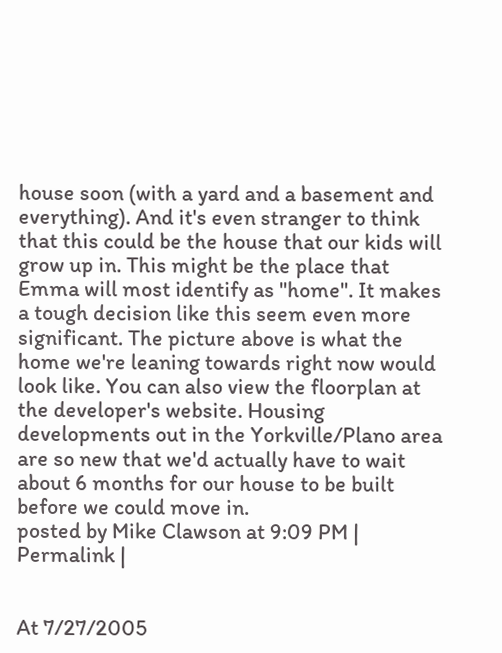house soon (with a yard and a basement and everything). And it's even stranger to think that this could be the house that our kids will grow up in. This might be the place that Emma will most identify as "home". It makes a tough decision like this seem even more significant. The picture above is what the home we're leaning towards right now would look like. You can also view the floorplan at the developer's website. Housing developments out in the Yorkville/Plano area are so new that we'd actually have to wait about 6 months for our house to be built before we could move in.
posted by Mike Clawson at 9:09 PM | Permalink |


At 7/27/2005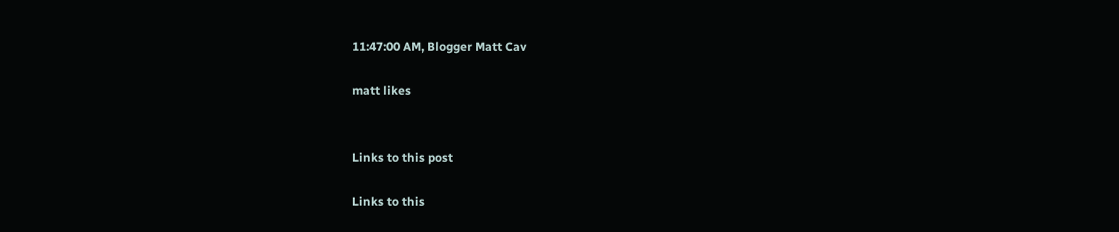11:47:00 AM, Blogger Matt Cav

matt likes


Links to this post

Links to this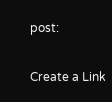post:

Create a Link